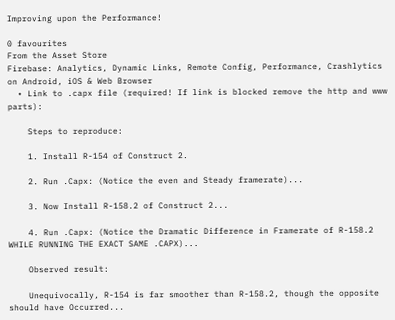Improving upon the Performance!

0 favourites
From the Asset Store
Firebase: Analytics, Dynamic Links, Remote Config, Performance, Crashlytics on Android, iOS & Web Browser
  • Link to .capx file (required! If link is blocked remove the http and www parts):

    Steps to reproduce:

    1. Install R-154 of Construct 2.

    2. Run .Capx: (Notice the even and Steady framerate)...

    3. Now Install R-158.2 of Construct 2...

    4. Run .Capx: (Notice the Dramatic Difference in Framerate of R-158.2 WHILE RUNNING THE EXACT SAME .CAPX)...

    Observed result:

    Unequivocally, R-154 is far smoother than R-158.2, though the opposite should have Occurred...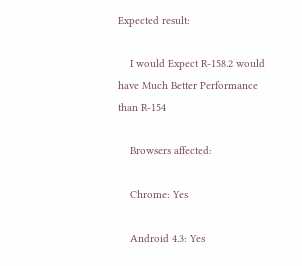Expected result:

    I would Expect R-158.2 would have Much Better Performance than R-154

    Browsers affected:

    Chrome: Yes

    Android 4.3: Yes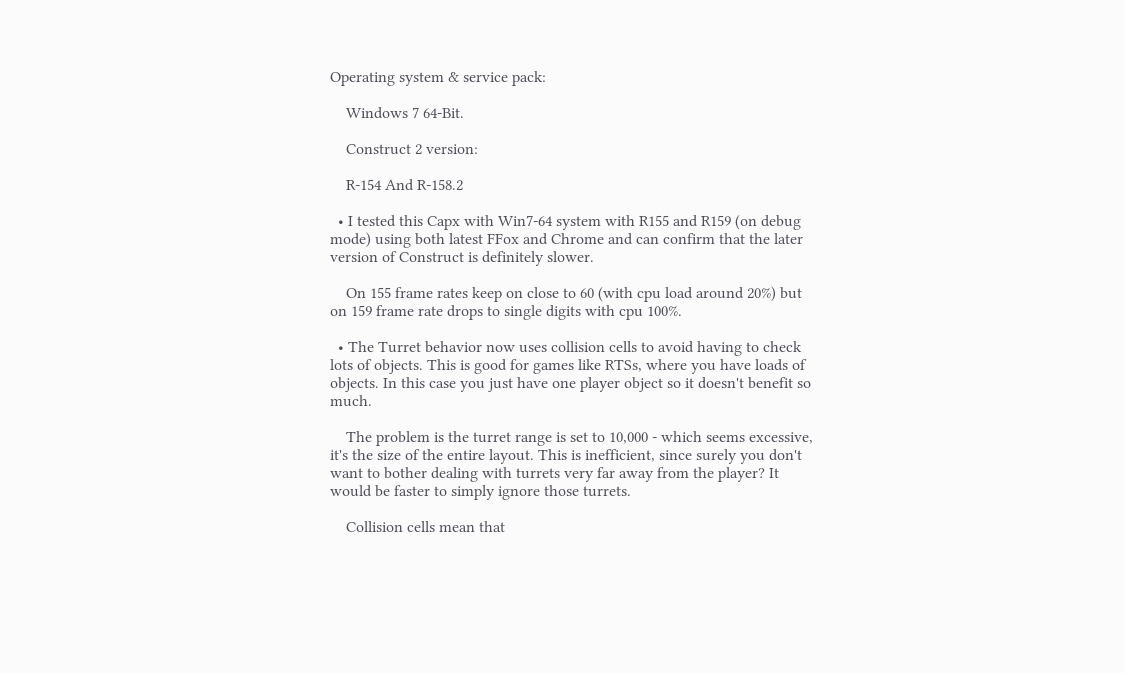Operating system & service pack:

    Windows 7 64-Bit.

    Construct 2 version:

    R-154 And R-158.2

  • I tested this Capx with Win7-64 system with R155 and R159 (on debug mode) using both latest FFox and Chrome and can confirm that the later version of Construct is definitely slower.

    On 155 frame rates keep on close to 60 (with cpu load around 20%) but on 159 frame rate drops to single digits with cpu 100%.

  • The Turret behavior now uses collision cells to avoid having to check lots of objects. This is good for games like RTSs, where you have loads of objects. In this case you just have one player object so it doesn't benefit so much.

    The problem is the turret range is set to 10,000 - which seems excessive, it's the size of the entire layout. This is inefficient, since surely you don't want to bother dealing with turrets very far away from the player? It would be faster to simply ignore those turrets.

    Collision cells mean that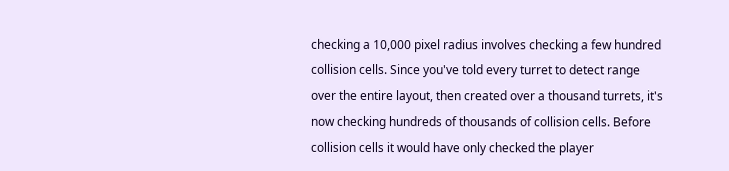checking a 10,000 pixel radius involves checking a few hundred collision cells. Since you've told every turret to detect range over the entire layout, then created over a thousand turrets, it's now checking hundreds of thousands of collision cells. Before collision cells it would have only checked the player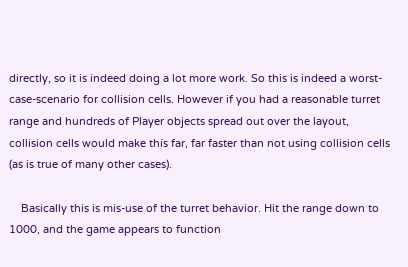directly, so it is indeed doing a lot more work. So this is indeed a worst-case-scenario for collision cells. However if you had a reasonable turret range and hundreds of Player objects spread out over the layout, collision cells would make this far, far faster than not using collision cells (as is true of many other cases).

    Basically this is mis-use of the turret behavior. Hit the range down to 1000, and the game appears to function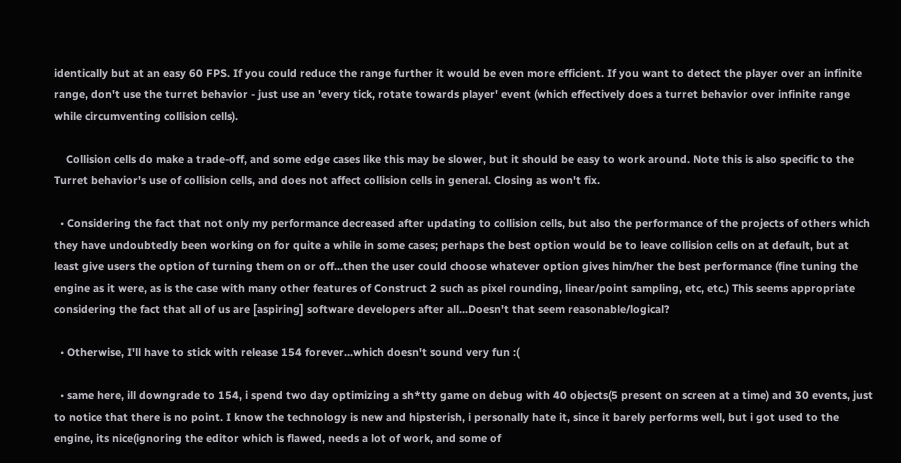identically but at an easy 60 FPS. If you could reduce the range further it would be even more efficient. If you want to detect the player over an infinite range, don't use the turret behavior - just use an 'every tick, rotate towards player' event (which effectively does a turret behavior over infinite range while circumventing collision cells).

    Collision cells do make a trade-off, and some edge cases like this may be slower, but it should be easy to work around. Note this is also specific to the Turret behavior's use of collision cells, and does not affect collision cells in general. Closing as won't fix.

  • Considering the fact that not only my performance decreased after updating to collision cells, but also the performance of the projects of others which they have undoubtedly been working on for quite a while in some cases; perhaps the best option would be to leave collision cells on at default, but at least give users the option of turning them on or off...then the user could choose whatever option gives him/her the best performance (fine tuning the engine as it were, as is the case with many other features of Construct 2 such as pixel rounding, linear/point sampling, etc, etc.) This seems appropriate considering the fact that all of us are [aspiring] software developers after all...Doesn't that seem reasonable/logical?

  • Otherwise, I'll have to stick with release 154 forever...which doesn't sound very fun :(

  • same here, ill downgrade to 154, i spend two day optimizing a sh*tty game on debug with 40 objects(5 present on screen at a time) and 30 events, just to notice that there is no point. I know the technology is new and hipsterish, i personally hate it, since it barely performs well, but i got used to the engine, its nice(ignoring the editor which is flawed, needs a lot of work, and some of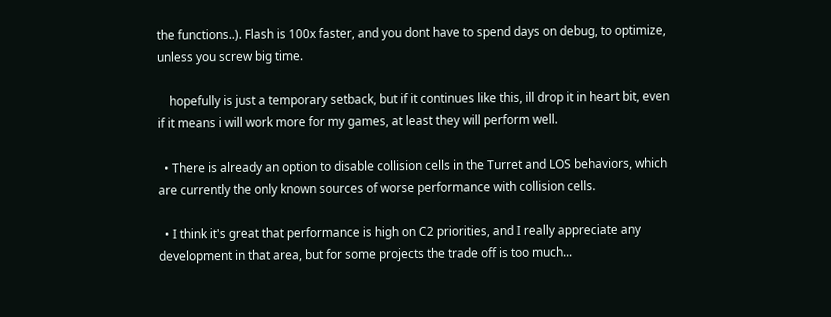the functions..). Flash is 100x faster, and you dont have to spend days on debug, to optimize, unless you screw big time.

    hopefully is just a temporary setback, but if it continues like this, ill drop it in heart bit, even if it means i will work more for my games, at least they will perform well.

  • There is already an option to disable collision cells in the Turret and LOS behaviors, which are currently the only known sources of worse performance with collision cells.

  • I think it's great that performance is high on C2 priorities, and I really appreciate any development in that area, but for some projects the trade off is too much...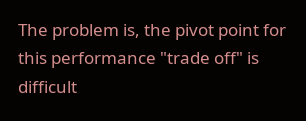The problem is, the pivot point for this performance "trade off" is difficult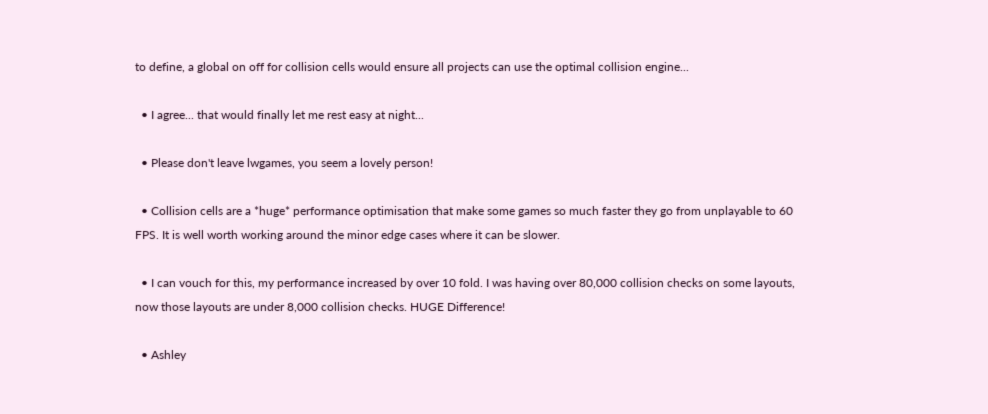to define, a global on off for collision cells would ensure all projects can use the optimal collision engine...

  • I agree... that would finally let me rest easy at night...

  • Please don't leave lwgames, you seem a lovely person!

  • Collision cells are a *huge* performance optimisation that make some games so much faster they go from unplayable to 60 FPS. It is well worth working around the minor edge cases where it can be slower.

  • I can vouch for this, my performance increased by over 10 fold. I was having over 80,000 collision checks on some layouts, now those layouts are under 8,000 collision checks. HUGE Difference!

  • Ashley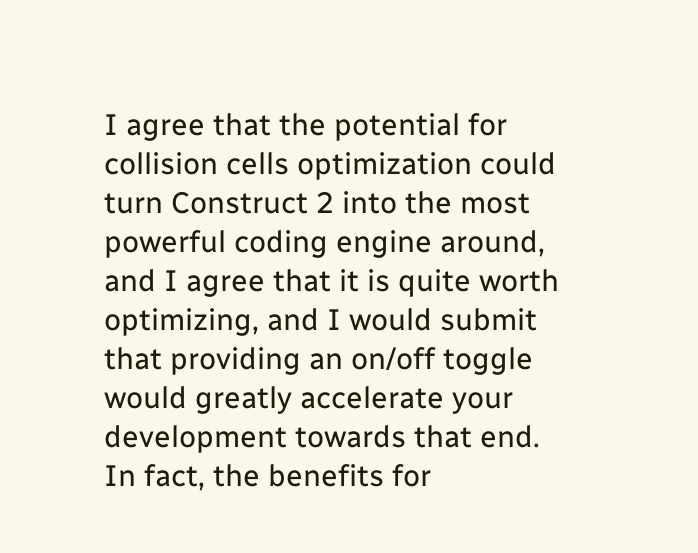I agree that the potential for collision cells optimization could turn Construct 2 into the most powerful coding engine around, and I agree that it is quite worth optimizing, and I would submit that providing an on/off toggle would greatly accelerate your development towards that end. In fact, the benefits for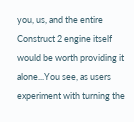you, us, and the entire Construct 2 engine itself would be worth providing it alone...You see, as users experiment with turning the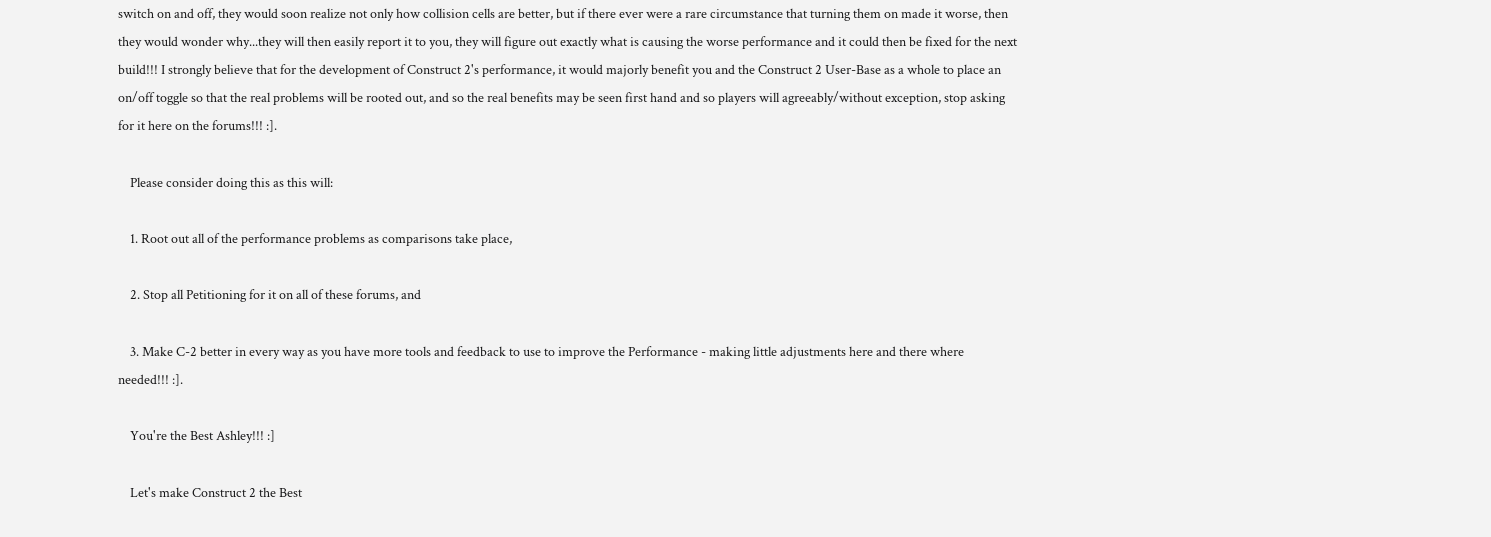switch on and off, they would soon realize not only how collision cells are better, but if there ever were a rare circumstance that turning them on made it worse, then they would wonder why...they will then easily report it to you, they will figure out exactly what is causing the worse performance and it could then be fixed for the next build!!! I strongly believe that for the development of Construct 2's performance, it would majorly benefit you and the Construct 2 User-Base as a whole to place an on/off toggle so that the real problems will be rooted out, and so the real benefits may be seen first hand and so players will agreeably/without exception, stop asking for it here on the forums!!! :].

    Please consider doing this as this will:

    1. Root out all of the performance problems as comparisons take place,

    2. Stop all Petitioning for it on all of these forums, and

    3. Make C-2 better in every way as you have more tools and feedback to use to improve the Performance - making little adjustments here and there where needed!!! :].

    You're the Best Ashley!!! :]

    Let's make Construct 2 the Best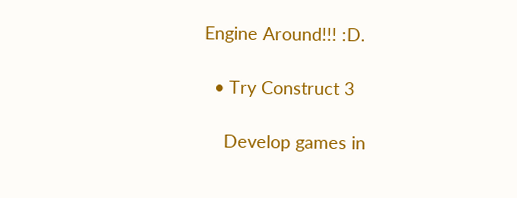Engine Around!!! :D.

  • Try Construct 3

    Develop games in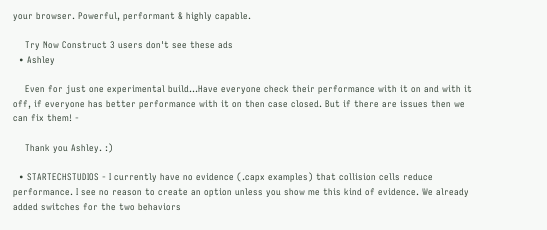your browser. Powerful, performant & highly capable.

    Try Now Construct 3 users don't see these ads
  • Ashley

    Even for just one experimental build...Have everyone check their performance with it on and with it off, if everyone has better performance with it on then case closed. But if there are issues then we can fix them! -

    Thank you Ashley. :)

  • STARTECHSTUDIOS - I currently have no evidence (.capx examples) that collision cells reduce performance. I see no reason to create an option unless you show me this kind of evidence. We already added switches for the two behaviors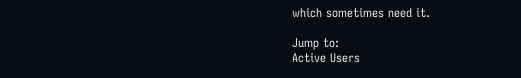which sometimes need it.

Jump to:
Active Users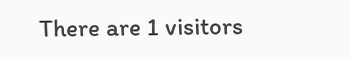There are 1 visitors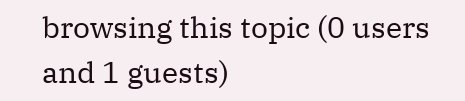browsing this topic (0 users and 1 guests)